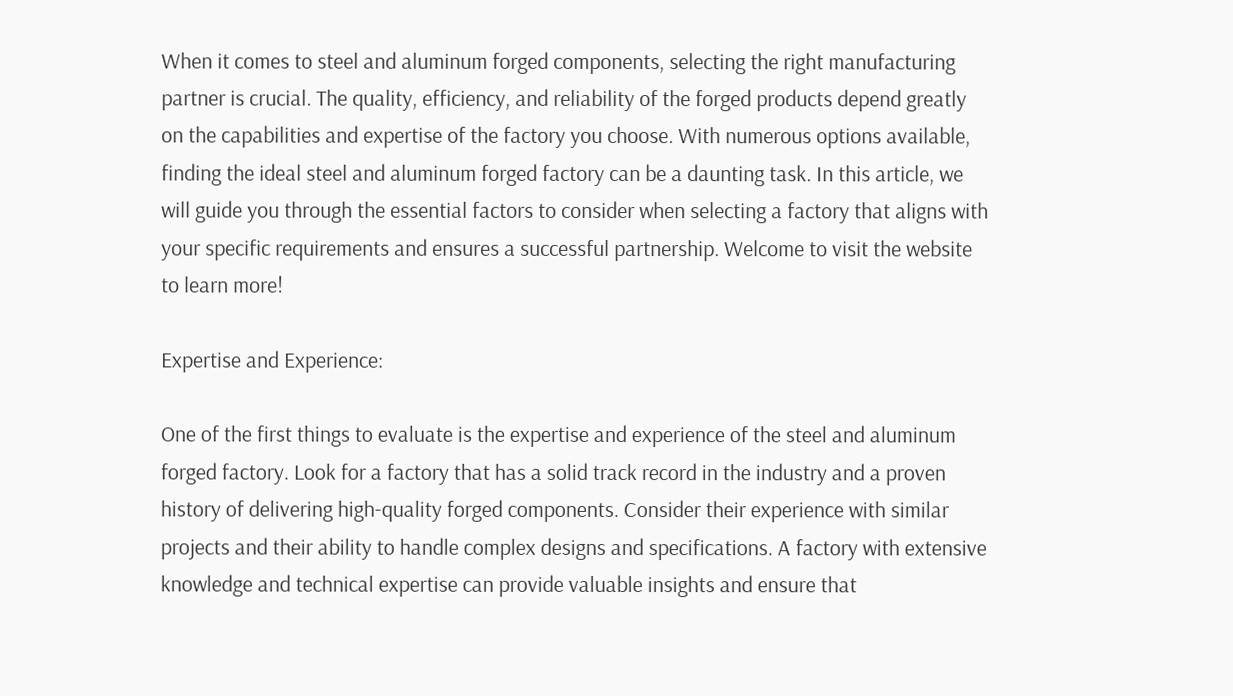When it comes to steel and aluminum forged components, selecting the right manufacturing partner is crucial. The quality, efficiency, and reliability of the forged products depend greatly on the capabilities and expertise of the factory you choose. With numerous options available, finding the ideal steel and aluminum forged factory can be a daunting task. In this article, we will guide you through the essential factors to consider when selecting a factory that aligns with your specific requirements and ensures a successful partnership. Welcome to visit the website to learn more!

Expertise and Experience:

One of the first things to evaluate is the expertise and experience of the steel and aluminum forged factory. Look for a factory that has a solid track record in the industry and a proven history of delivering high-quality forged components. Consider their experience with similar projects and their ability to handle complex designs and specifications. A factory with extensive knowledge and technical expertise can provide valuable insights and ensure that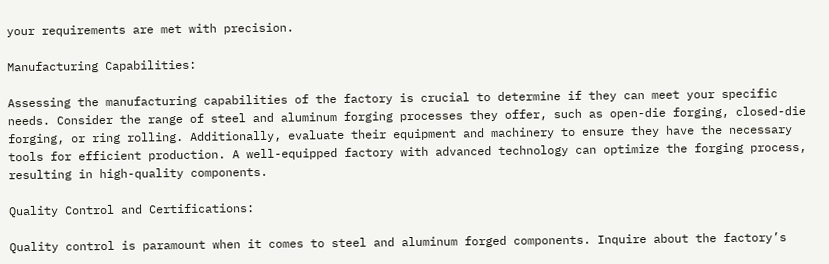your requirements are met with precision.

Manufacturing Capabilities:

Assessing the manufacturing capabilities of the factory is crucial to determine if they can meet your specific needs. Consider the range of steel and aluminum forging processes they offer, such as open-die forging, closed-die forging, or ring rolling. Additionally, evaluate their equipment and machinery to ensure they have the necessary tools for efficient production. A well-equipped factory with advanced technology can optimize the forging process, resulting in high-quality components.

Quality Control and Certifications:

Quality control is paramount when it comes to steel and aluminum forged components. Inquire about the factory’s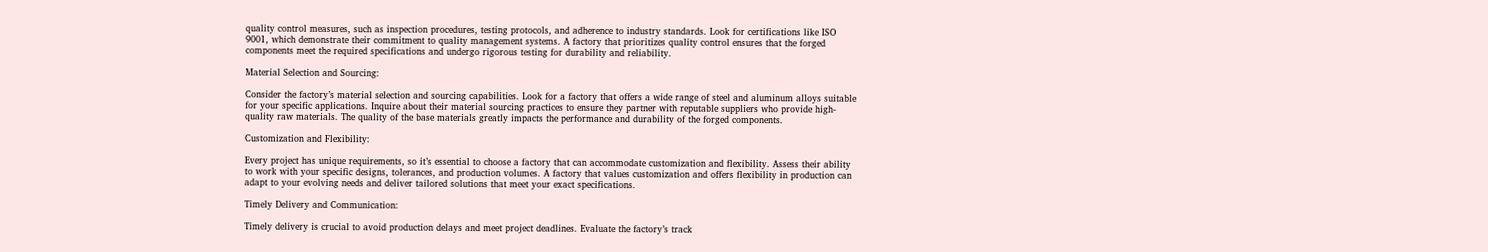quality control measures, such as inspection procedures, testing protocols, and adherence to industry standards. Look for certifications like ISO 9001, which demonstrate their commitment to quality management systems. A factory that prioritizes quality control ensures that the forged components meet the required specifications and undergo rigorous testing for durability and reliability.

Material Selection and Sourcing:

Consider the factory’s material selection and sourcing capabilities. Look for a factory that offers a wide range of steel and aluminum alloys suitable for your specific applications. Inquire about their material sourcing practices to ensure they partner with reputable suppliers who provide high-quality raw materials. The quality of the base materials greatly impacts the performance and durability of the forged components.

Customization and Flexibility:

Every project has unique requirements, so it’s essential to choose a factory that can accommodate customization and flexibility. Assess their ability to work with your specific designs, tolerances, and production volumes. A factory that values customization and offers flexibility in production can adapt to your evolving needs and deliver tailored solutions that meet your exact specifications.

Timely Delivery and Communication:

Timely delivery is crucial to avoid production delays and meet project deadlines. Evaluate the factory’s track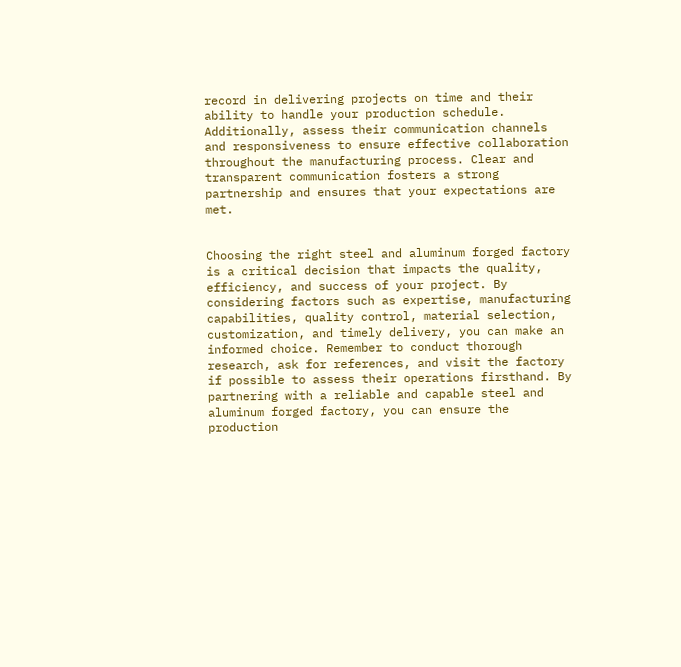record in delivering projects on time and their ability to handle your production schedule. Additionally, assess their communication channels and responsiveness to ensure effective collaboration throughout the manufacturing process. Clear and transparent communication fosters a strong partnership and ensures that your expectations are met.


Choosing the right steel and aluminum forged factory is a critical decision that impacts the quality, efficiency, and success of your project. By considering factors such as expertise, manufacturing capabilities, quality control, material selection, customization, and timely delivery, you can make an informed choice. Remember to conduct thorough research, ask for references, and visit the factory if possible to assess their operations firsthand. By partnering with a reliable and capable steel and aluminum forged factory, you can ensure the production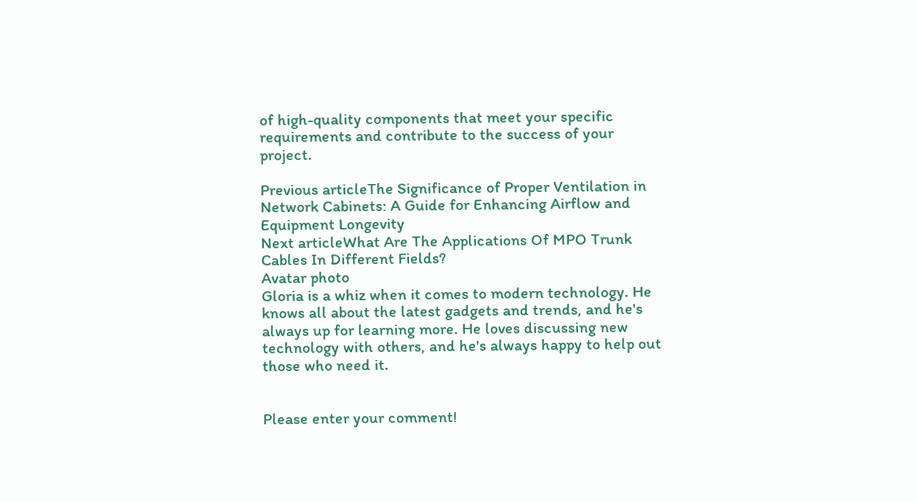of high-quality components that meet your specific requirements and contribute to the success of your project.

Previous articleThe Significance of Proper Ventilation in Network Cabinets: A Guide for Enhancing Airflow and Equipment Longevity
Next articleWhat Are The Applications Of MPO Trunk Cables In Different Fields?
Avatar photo
Gloria is a whiz when it comes to modern technology. He knows all about the latest gadgets and trends, and he's always up for learning more. He loves discussing new technology with others, and he's always happy to help out those who need it.


Please enter your comment!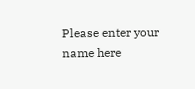Please enter your name here